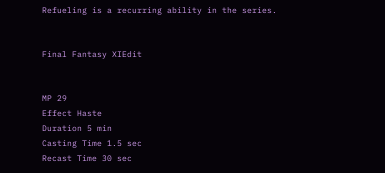Refueling is a recurring ability in the series.


Final Fantasy XIEdit


MP 29
Effect Haste
Duration 5 min
Casting Time 1.5 sec
Recast Time 30 sec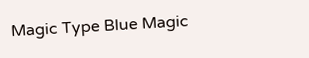Magic Type Blue Magic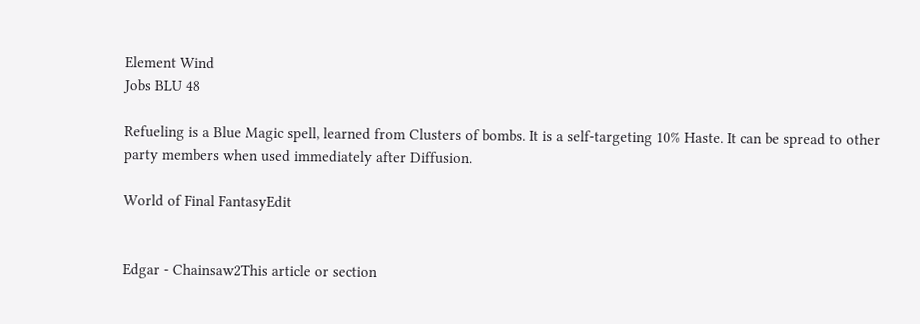Element Wind
Jobs BLU 48

Refueling is a Blue Magic spell, learned from Clusters of bombs. It is a self-targeting 10% Haste. It can be spread to other party members when used immediately after Diffusion.

World of Final FantasyEdit


Edgar - Chainsaw2This article or section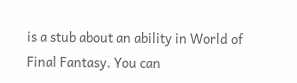is a stub about an ability in World of Final Fantasy. You can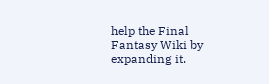help the Final Fantasy Wiki by expanding it.